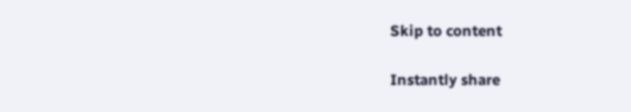Skip to content

Instantly share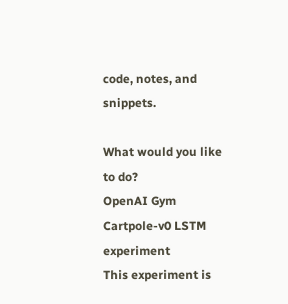code, notes, and snippets.

What would you like to do?
OpenAI Gym Cartpole-v0 LSTM experiment
This experiment is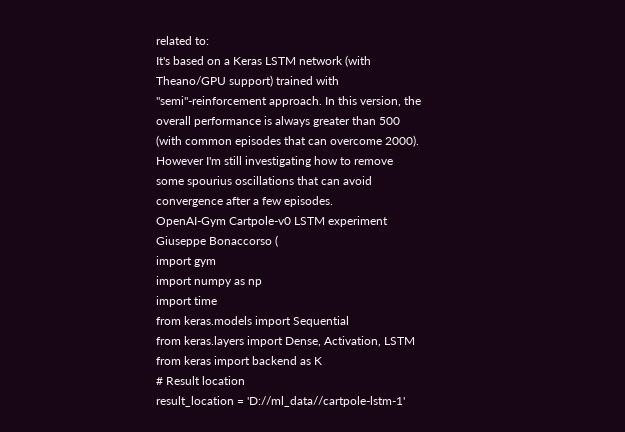related to:
It's based on a Keras LSTM network (with Theano/GPU support) trained with "semi"-reinforcement approach. In this version, the overall performance is always greater than 500 (with common episodes that can overcome 2000). However I'm still investigating how to remove some spourius oscillations that can avoid convergence after a few episodes.
OpenAI-Gym Cartpole-v0 LSTM experiment
Giuseppe Bonaccorso (
import gym
import numpy as np
import time
from keras.models import Sequential
from keras.layers import Dense, Activation, LSTM
from keras import backend as K
# Result location
result_location = 'D://ml_data//cartpole-lstm-1'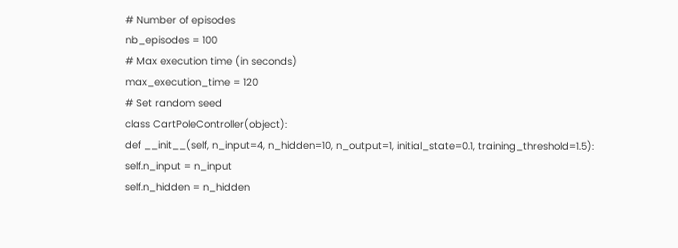# Number of episodes
nb_episodes = 100
# Max execution time (in seconds)
max_execution_time = 120
# Set random seed
class CartPoleController(object):
def __init__(self, n_input=4, n_hidden=10, n_output=1, initial_state=0.1, training_threshold=1.5):
self.n_input = n_input
self.n_hidden = n_hidden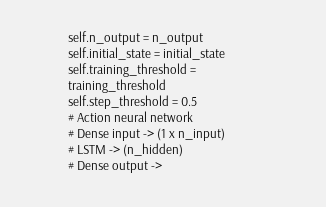self.n_output = n_output
self.initial_state = initial_state
self.training_threshold = training_threshold
self.step_threshold = 0.5
# Action neural network
# Dense input -> (1 x n_input)
# LSTM -> (n_hidden)
# Dense output ->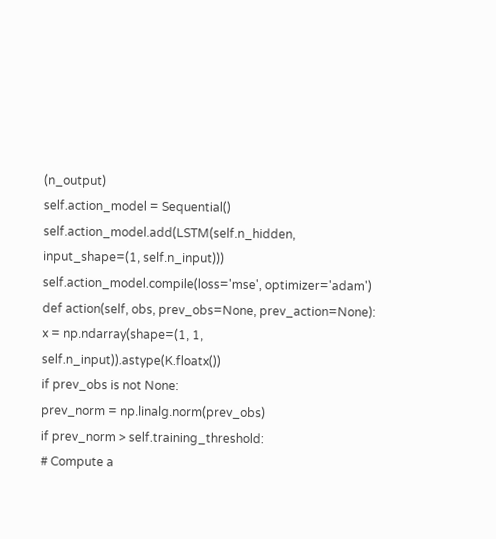(n_output)
self.action_model = Sequential()
self.action_model.add(LSTM(self.n_hidden, input_shape=(1, self.n_input)))
self.action_model.compile(loss='mse', optimizer='adam')
def action(self, obs, prev_obs=None, prev_action=None):
x = np.ndarray(shape=(1, 1, self.n_input)).astype(K.floatx())
if prev_obs is not None:
prev_norm = np.linalg.norm(prev_obs)
if prev_norm > self.training_threshold:
# Compute a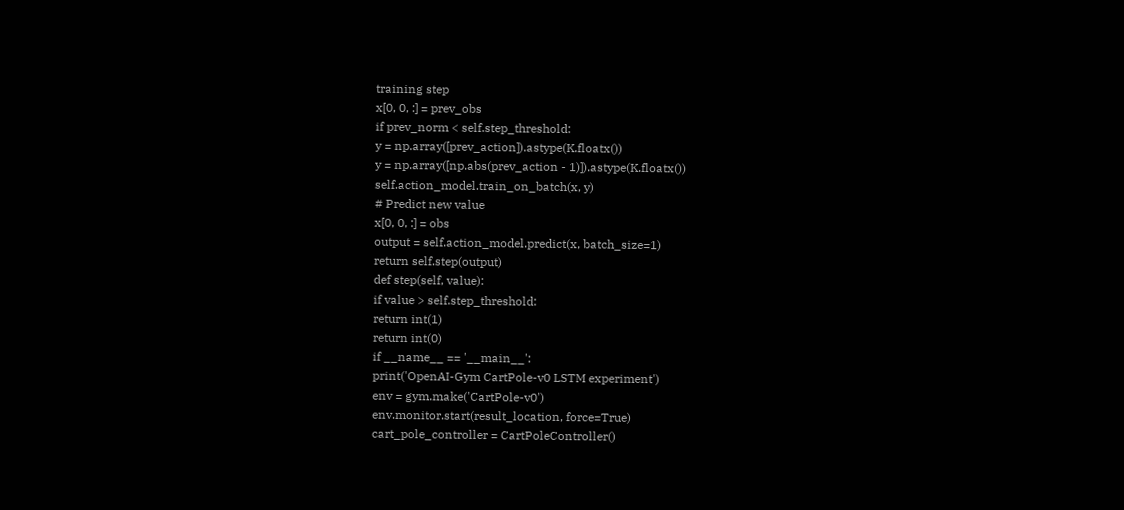training step
x[0, 0, :] = prev_obs
if prev_norm < self.step_threshold:
y = np.array([prev_action]).astype(K.floatx())
y = np.array([np.abs(prev_action - 1)]).astype(K.floatx())
self.action_model.train_on_batch(x, y)
# Predict new value
x[0, 0, :] = obs
output = self.action_model.predict(x, batch_size=1)
return self.step(output)
def step(self, value):
if value > self.step_threshold:
return int(1)
return int(0)
if __name__ == '__main__':
print('OpenAI-Gym CartPole-v0 LSTM experiment')
env = gym.make('CartPole-v0')
env.monitor.start(result_location, force=True)
cart_pole_controller = CartPoleController()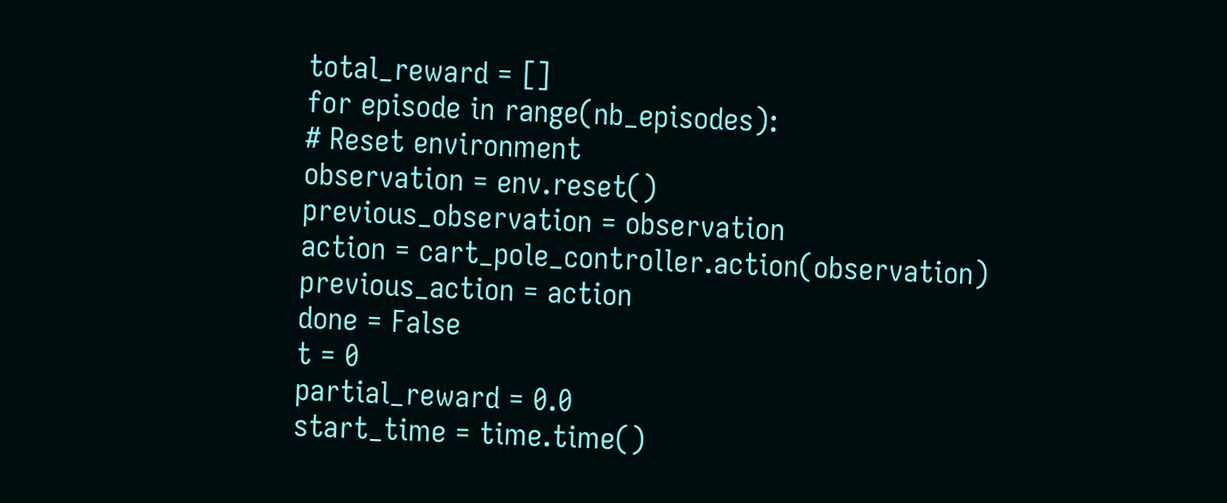total_reward = []
for episode in range(nb_episodes):
# Reset environment
observation = env.reset()
previous_observation = observation
action = cart_pole_controller.action(observation)
previous_action = action
done = False
t = 0
partial_reward = 0.0
start_time = time.time()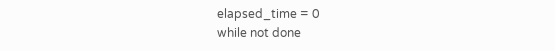elapsed_time = 0
while not done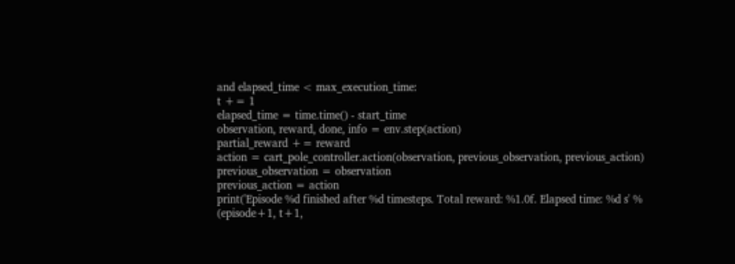and elapsed_time < max_execution_time:
t += 1
elapsed_time = time.time() - start_time
observation, reward, done, info = env.step(action)
partial_reward += reward
action = cart_pole_controller.action(observation, previous_observation, previous_action)
previous_observation = observation
previous_action = action
print('Episode %d finished after %d timesteps. Total reward: %1.0f. Elapsed time: %d s' %
(episode+1, t+1,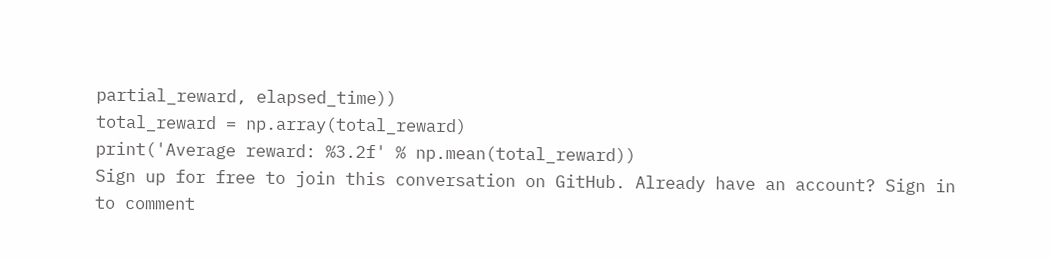partial_reward, elapsed_time))
total_reward = np.array(total_reward)
print('Average reward: %3.2f' % np.mean(total_reward))
Sign up for free to join this conversation on GitHub. Already have an account? Sign in to comment